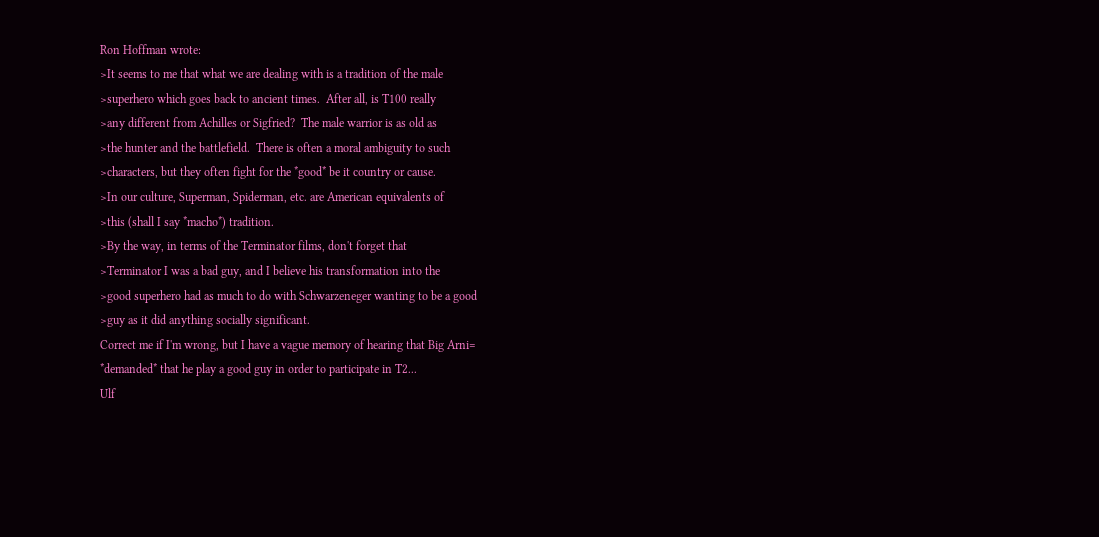Ron Hoffman wrote:
>It seems to me that what we are dealing with is a tradition of the male
>superhero which goes back to ancient times.  After all, is T100 really
>any different from Achilles or Sigfried?  The male warrior is as old as
>the hunter and the battlefield.  There is often a moral ambiguity to such
>characters, but they often fight for the *good* be it country or cause.
>In our culture, Superman, Spiderman, etc. are American equivalents of
>this (shall I say *macho*) tradition.
>By the way, in terms of the Terminator films, don't forget that
>Terminator I was a bad guy, and I believe his transformation into the
>good superhero had as much to do with Schwarzeneger wanting to be a good
>guy as it did anything socially significant.
Correct me if I'm wrong, but I have a vague memory of hearing that Big Arni=
*demanded* that he play a good guy in order to participate in T2...
Ulf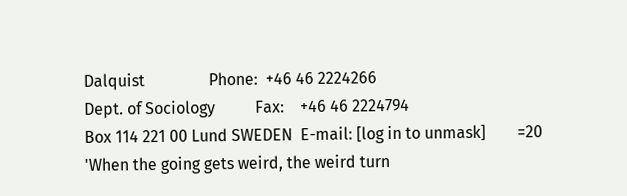Dalquist                Phone:  +46 46 2224266
Dept. of Sociology          Fax:    +46 46 2224794
Box 114 221 00 Lund SWEDEN  E-mail: [log in to unmask]        =20
'When the going gets weird, the weird turn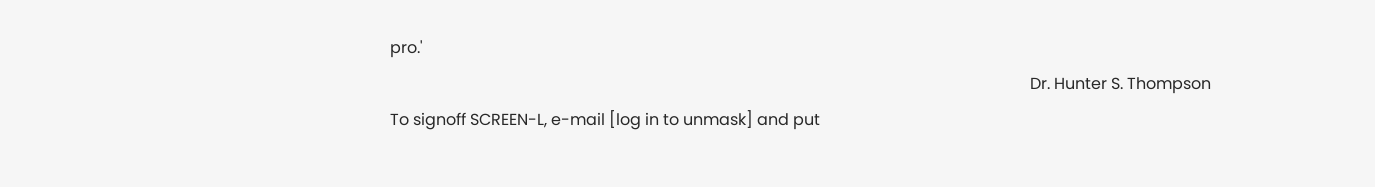pro.'
                                                                                                                                                                Dr. Hunter S. Thompson
To signoff SCREEN-L, e-mail [log in to unmask] and put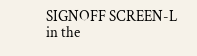SIGNOFF SCREEN-L
in the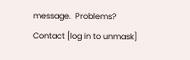message.  Problems?  Contact [log in to unmask]